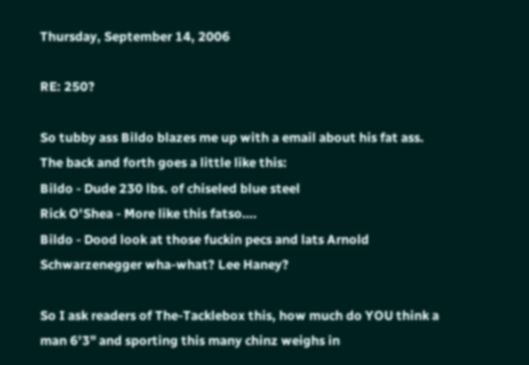Thursday, September 14, 2006

RE: 250?

So tubby ass Bildo blazes me up with a email about his fat ass. The back and forth goes a little like this:
Bildo - Dude 230 lbs. of chiseled blue steel
Rick O'Shea - More like this fatso….
Bildo - Dood look at those fuckin pecs and lats Arnold Schwarzenegger wha-what? Lee Haney?

So I ask readers of The-Tacklebox this, how much do YOU think a man 6'3" and sporting this many chinz weighs in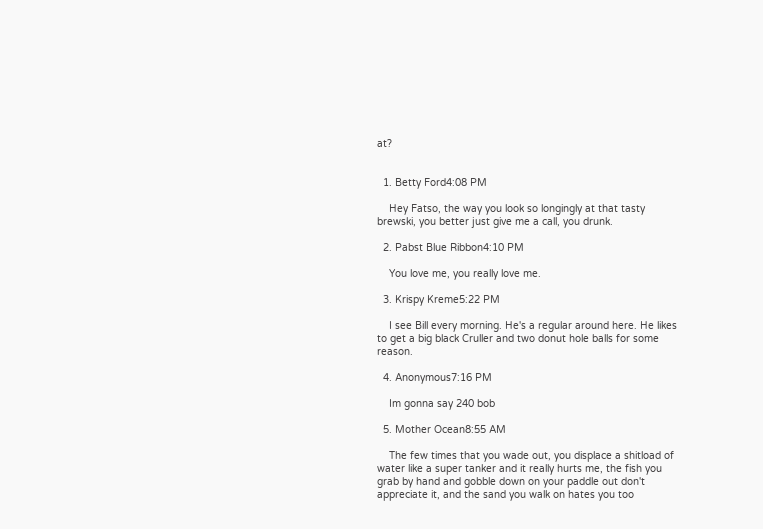at?


  1. Betty Ford4:08 PM

    Hey Fatso, the way you look so longingly at that tasty brewski, you better just give me a call, you drunk.

  2. Pabst Blue Ribbon4:10 PM

    You love me, you really love me.

  3. Krispy Kreme5:22 PM

    I see Bill every morning. He's a regular around here. He likes to get a big black Cruller and two donut hole balls for some reason.

  4. Anonymous7:16 PM

    Im gonna say 240 bob

  5. Mother Ocean8:55 AM

    The few times that you wade out, you displace a shitload of water like a super tanker and it really hurts me, the fish you grab by hand and gobble down on your paddle out don't appreciate it, and the sand you walk on hates you too